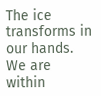The ice transforms in our hands. We are within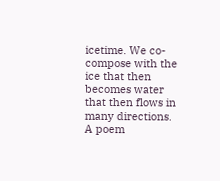icetime. We co-compose with the ice that then becomes water that then flows in many directions. A poem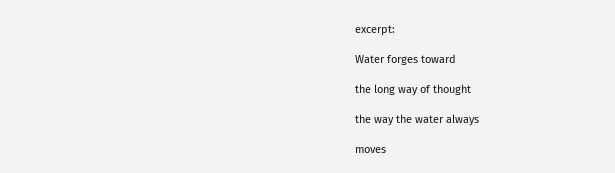excerpt:

Water forges toward

the long way of thought

the way the water always

moves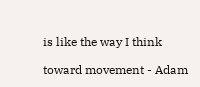is like the way I think

toward movement - Adam